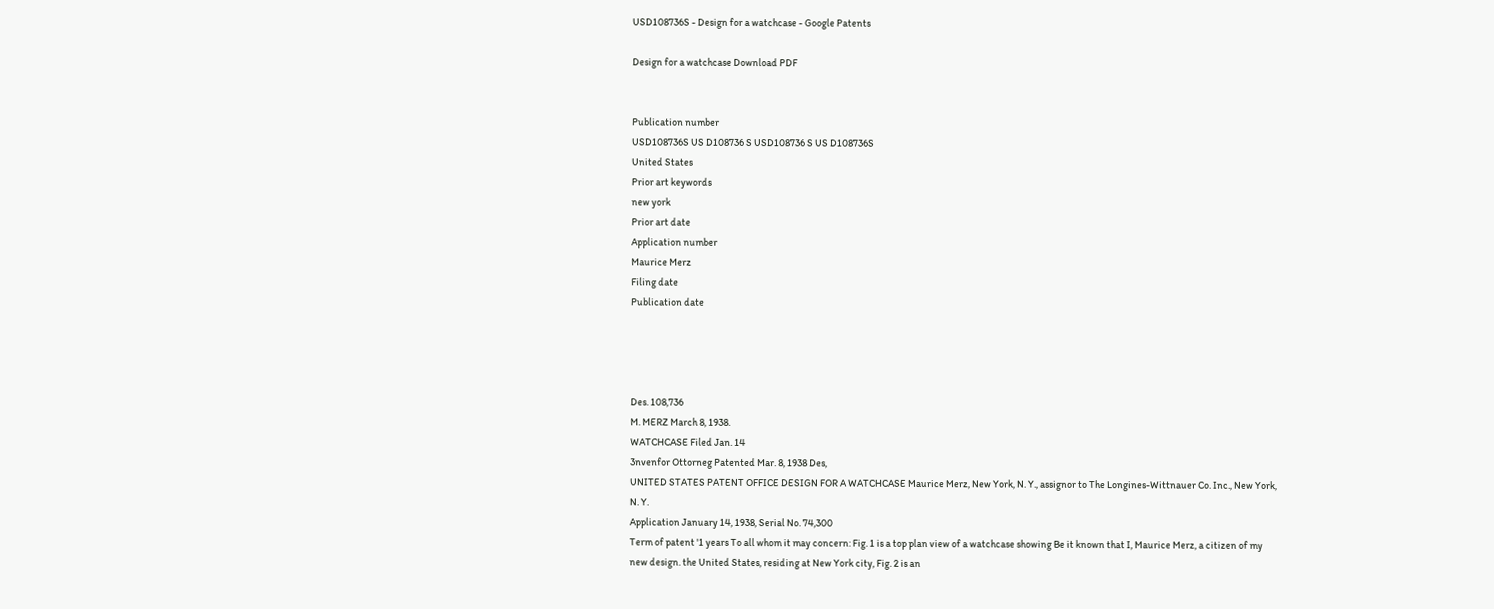USD108736S - Design for a watchcase - Google Patents

Design for a watchcase Download PDF


Publication number
USD108736S US D108736 S USD108736 S US D108736S
United States
Prior art keywords
new york
Prior art date
Application number
Maurice Merz
Filing date
Publication date




Des. 108,736
M. MERZ March 8, 1938.
WATCHCASE Filed Jan. 14
3nvenfor Ottorneg Patented Mar. 8, 1938 Des,
UNITED STATES PATENT OFFICE DESIGN FOR A WATCHCASE Maurice Merz, New York, N. Y., assignor to The Longines-Wittnauer Co. Inc., New York, N. Y.
Application January 14, 1938, Serial No. 74,300
Term of patent '1 years To all whom it may concern: Fig. 1 is a top plan view of a watchcase showing Be it known that I, Maurice Merz, a citizen of my new design. the United States, residing at New York city, Fig. 2 is an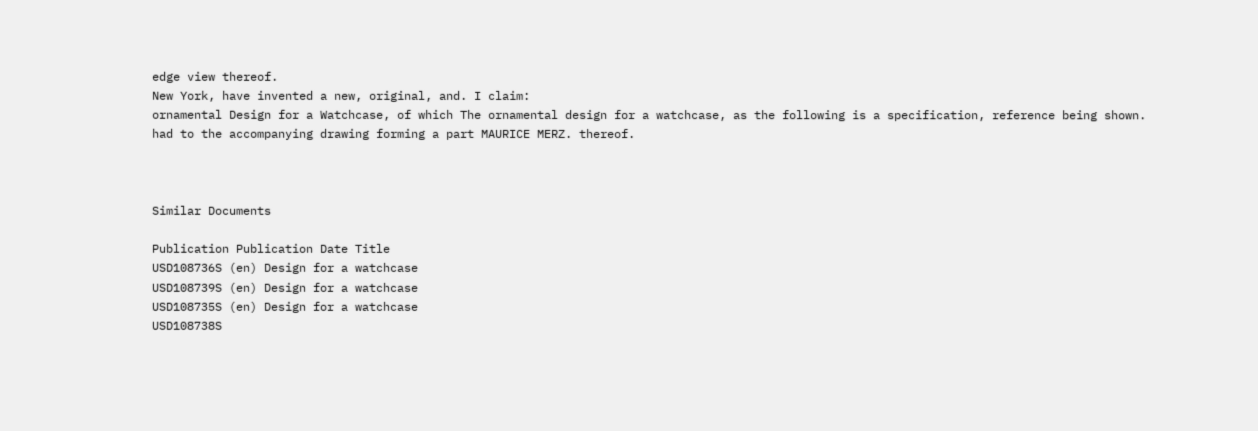edge view thereof.
New York, have invented a new, original, and. I claim:
ornamental Design for a Watchcase, of which The ornamental design for a watchcase, as the following is a specification, reference being shown.
had to the accompanying drawing forming a part MAURICE MERZ. thereof.



Similar Documents

Publication Publication Date Title
USD108736S (en) Design for a watchcase
USD108739S (en) Design for a watchcase
USD108735S (en) Design for a watchcase
USD108738S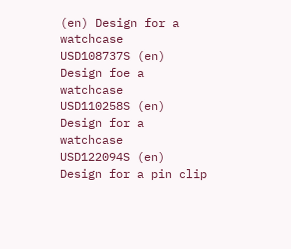(en) Design for a watchcase
USD108737S (en) Design foe a watchcase
USD110258S (en) Design for a watchcase
USD122094S (en) Design for a pin clip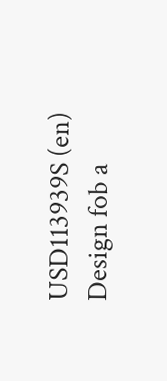USD113939S (en) Design fob a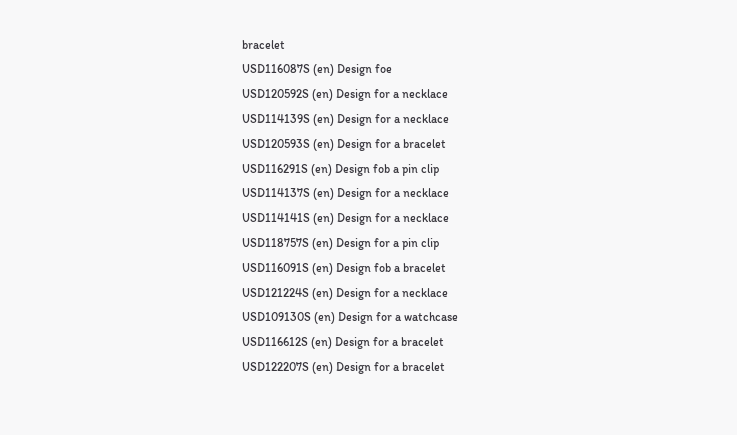bracelet
USD116087S (en) Design foe
USD120592S (en) Design for a necklace
USD114139S (en) Design for a necklace
USD120593S (en) Design for a bracelet
USD116291S (en) Design fob a pin clip
USD114137S (en) Design for a necklace
USD114141S (en) Design for a necklace
USD118757S (en) Design for a pin clip
USD116091S (en) Design fob a bracelet
USD121224S (en) Design for a necklace
USD109130S (en) Design for a watchcase
USD116612S (en) Design for a bracelet
USD122207S (en) Design for a bracelet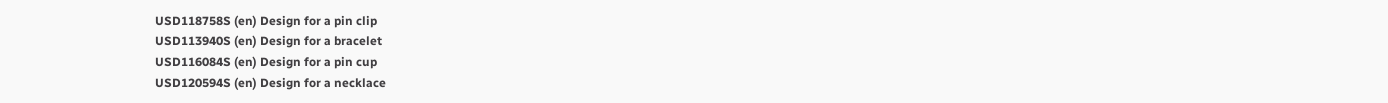USD118758S (en) Design for a pin clip
USD113940S (en) Design for a bracelet
USD116084S (en) Design for a pin cup
USD120594S (en) Design for a necklace